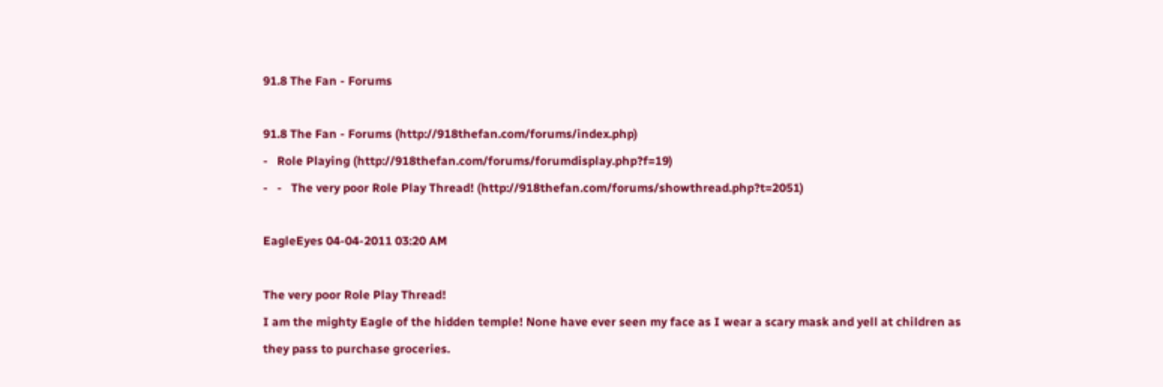91.8 The Fan - Forums

91.8 The Fan - Forums (http://918thefan.com/forums/index.php)
-   Role Playing (http://918thefan.com/forums/forumdisplay.php?f=19)
-   -   The very poor Role Play Thread! (http://918thefan.com/forums/showthread.php?t=2051)

EagleEyes 04-04-2011 03:20 AM

The very poor Role Play Thread!
I am the mighty Eagle of the hidden temple! None have ever seen my face as I wear a scary mask and yell at children as they pass to purchase groceries.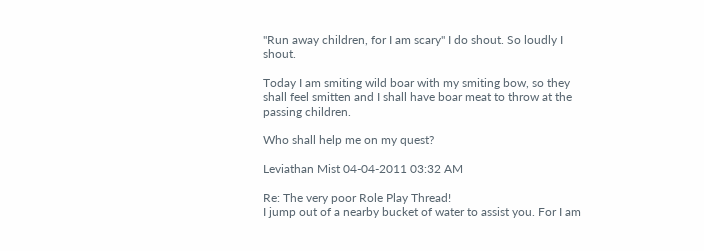"Run away children, for I am scary" I do shout. So loudly I shout.

Today I am smiting wild boar with my smiting bow, so they shall feel smitten and I shall have boar meat to throw at the passing children.

Who shall help me on my quest?

Leviathan Mist 04-04-2011 03:32 AM

Re: The very poor Role Play Thread!
I jump out of a nearby bucket of water to assist you. For I am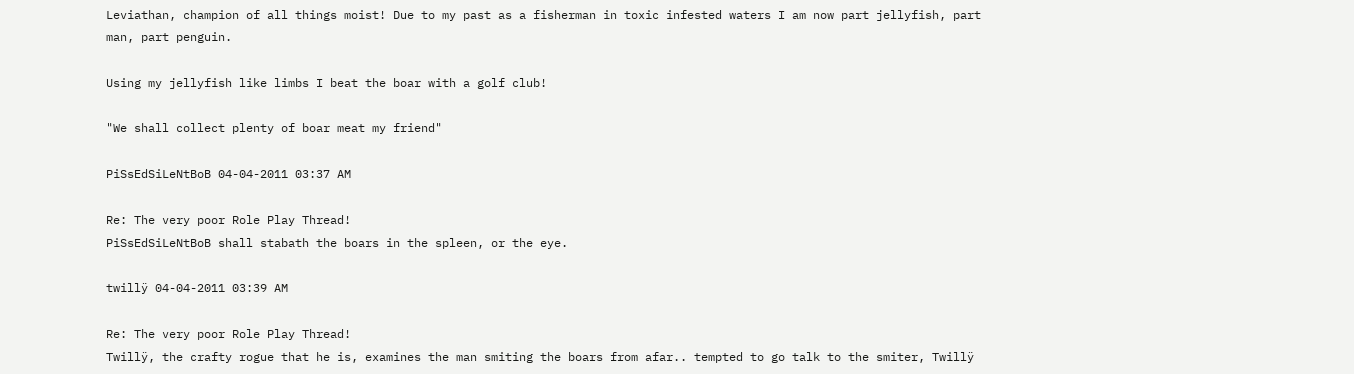Leviathan, champion of all things moist! Due to my past as a fisherman in toxic infested waters I am now part jellyfish, part man, part penguin.

Using my jellyfish like limbs I beat the boar with a golf club!

"We shall collect plenty of boar meat my friend"

PiSsEdSiLeNtBoB 04-04-2011 03:37 AM

Re: The very poor Role Play Thread!
PiSsEdSiLeNtBoB shall stabath the boars in the spleen, or the eye.

twillÿ 04-04-2011 03:39 AM

Re: The very poor Role Play Thread!
Twillÿ, the crafty rogue that he is, examines the man smiting the boars from afar.. tempted to go talk to the smiter, Twillÿ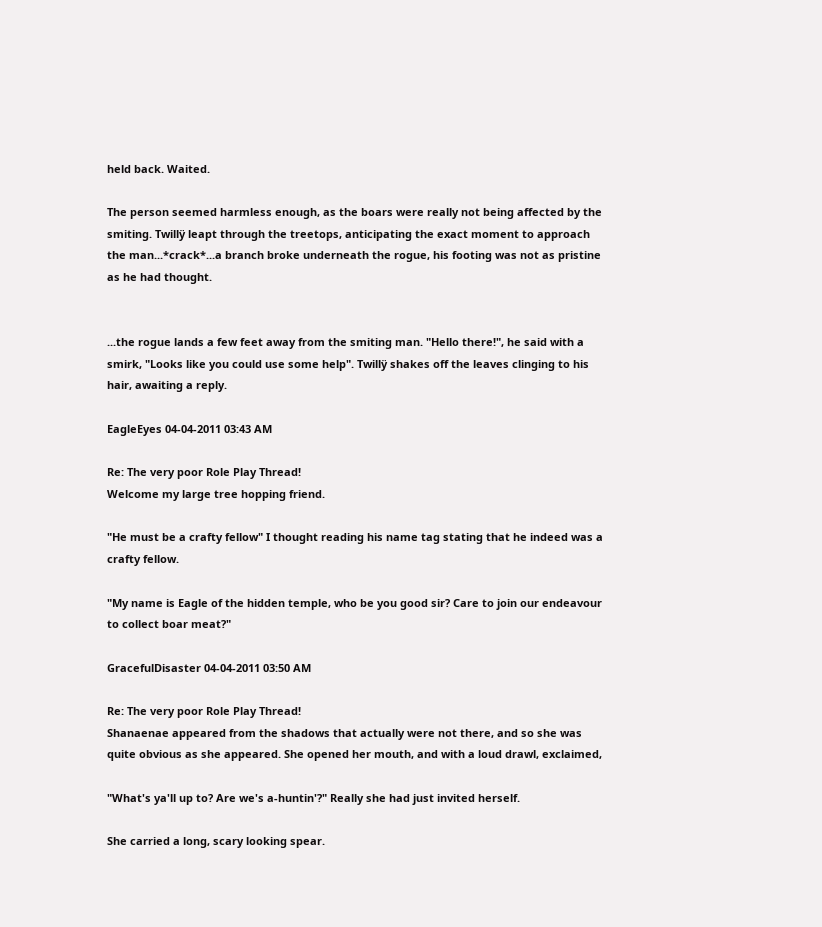held back. Waited.

The person seemed harmless enough, as the boars were really not being affected by the smiting. Twillÿ leapt through the treetops, anticipating the exact moment to approach the man...*crack*...a branch broke underneath the rogue, his footing was not as pristine as he had thought.


...the rogue lands a few feet away from the smiting man. "Hello there!", he said with a smirk, "Looks like you could use some help". Twillÿ shakes off the leaves clinging to his hair, awaiting a reply.

EagleEyes 04-04-2011 03:43 AM

Re: The very poor Role Play Thread!
Welcome my large tree hopping friend.

"He must be a crafty fellow" I thought reading his name tag stating that he indeed was a crafty fellow.

"My name is Eagle of the hidden temple, who be you good sir? Care to join our endeavour to collect boar meat?"

GracefulDisaster 04-04-2011 03:50 AM

Re: The very poor Role Play Thread!
Shanaenae appeared from the shadows that actually were not there, and so she was quite obvious as she appeared. She opened her mouth, and with a loud drawl, exclaimed,

"What's ya'll up to? Are we's a-huntin'?" Really she had just invited herself.

She carried a long, scary looking spear.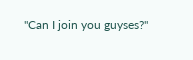"Can I join you guyses?"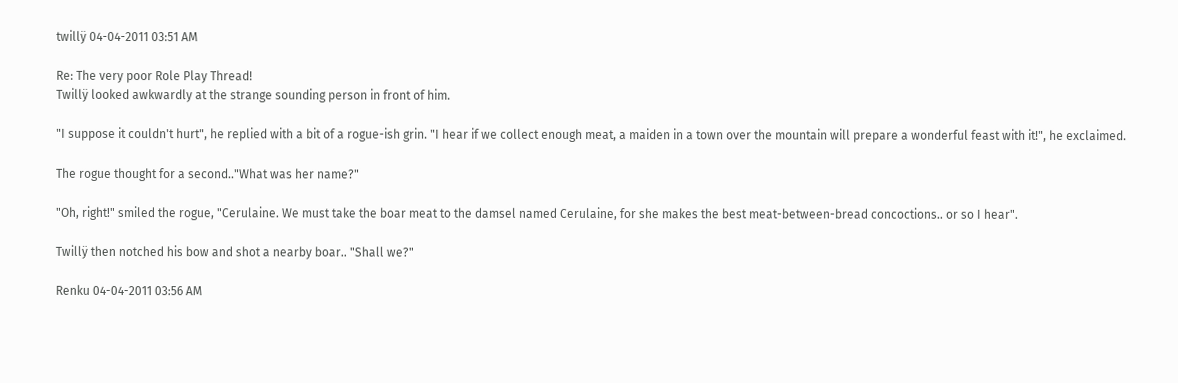twillÿ 04-04-2011 03:51 AM

Re: The very poor Role Play Thread!
Twillÿ looked awkwardly at the strange sounding person in front of him.

"I suppose it couldn't hurt", he replied with a bit of a rogue-ish grin. "I hear if we collect enough meat, a maiden in a town over the mountain will prepare a wonderful feast with it!", he exclaimed.

The rogue thought for a second.."What was her name?"

"Oh, right!" smiled the rogue, "Cerulaine. We must take the boar meat to the damsel named Cerulaine, for she makes the best meat-between-bread concoctions.. or so I hear".

Twillÿ then notched his bow and shot a nearby boar.. "Shall we?"

Renku 04-04-2011 03:56 AM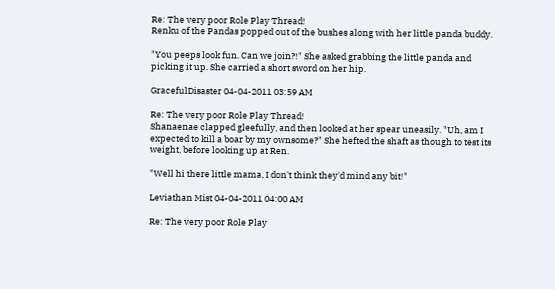Re: The very poor Role Play Thread!
Renku of the Pandas popped out of the bushes along with her little panda buddy.

"You peeps look fun. Can we join?!" She asked grabbing the little panda and picking it up. She carried a short sword on her hip.

GracefulDisaster 04-04-2011 03:59 AM

Re: The very poor Role Play Thread!
Shanaenae clapped gleefully, and then looked at her spear uneasily. "Uh, am I expected to kill a boar by my ownsome?" She hefted the shaft as though to test its weight, before looking up at Ren.

"Well hi there little mama, I don't think they'd mind any bit!"

Leviathan Mist 04-04-2011 04:00 AM

Re: The very poor Role Play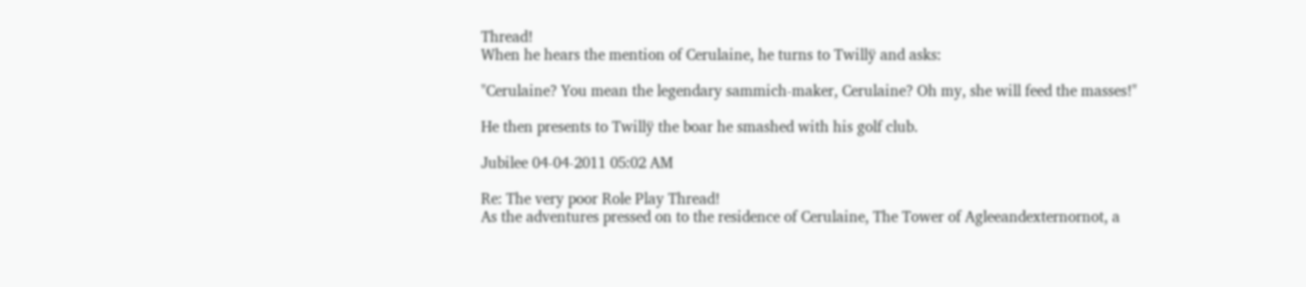Thread!
When he hears the mention of Cerulaine, he turns to Twillÿ and asks:

"Cerulaine? You mean the legendary sammich-maker, Cerulaine? Oh my, she will feed the masses!"

He then presents to Twillÿ the boar he smashed with his golf club.

Jubilee 04-04-2011 05:02 AM

Re: The very poor Role Play Thread!
As the adventures pressed on to the residence of Cerulaine, The Tower of Agleeandexternornot, a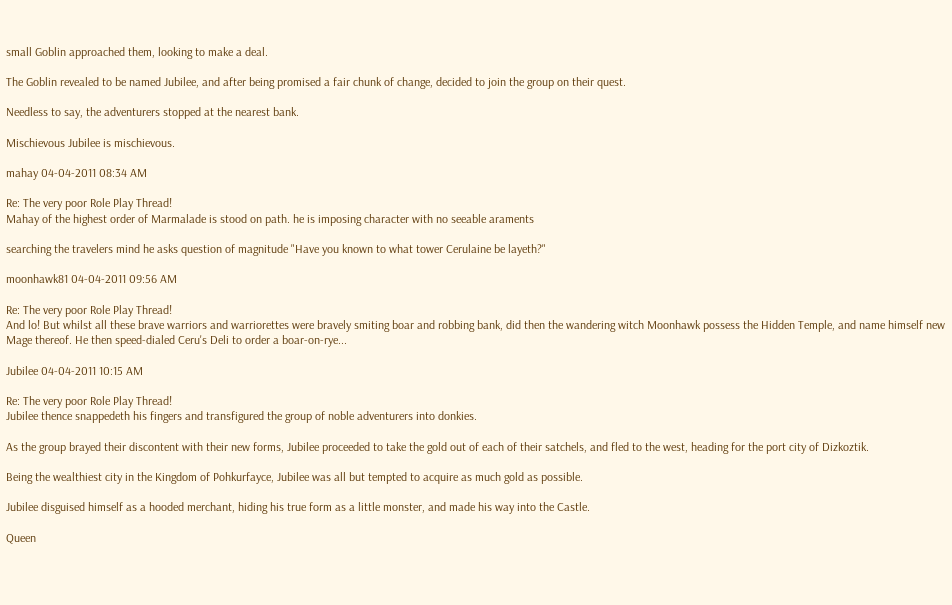small Goblin approached them, looking to make a deal.

The Goblin revealed to be named Jubilee, and after being promised a fair chunk of change, decided to join the group on their quest.

Needless to say, the adventurers stopped at the nearest bank.

Mischievous Jubilee is mischievous.

mahay 04-04-2011 08:34 AM

Re: The very poor Role Play Thread!
Mahay of the highest order of Marmalade is stood on path. he is imposing character with no seeable araments

searching the travelers mind he asks question of magnitude "Have you known to what tower Cerulaine be layeth?"

moonhawk81 04-04-2011 09:56 AM

Re: The very poor Role Play Thread!
And lo! But whilst all these brave warriors and warriorettes were bravely smiting boar and robbing bank, did then the wandering witch Moonhawk possess the Hidden Temple, and name himself new Mage thereof. He then speed-dialed Ceru's Deli to order a boar-on-rye...

Jubilee 04-04-2011 10:15 AM

Re: The very poor Role Play Thread!
Jubilee thence snappedeth his fingers and transfigured the group of noble adventurers into donkies.

As the group brayed their discontent with their new forms, Jubilee proceeded to take the gold out of each of their satchels, and fled to the west, heading for the port city of Dizkoztik.

Being the wealthiest city in the Kingdom of Pohkurfayce, Jubilee was all but tempted to acquire as much gold as possible.

Jubilee disguised himself as a hooded merchant, hiding his true form as a little monster, and made his way into the Castle.

Queen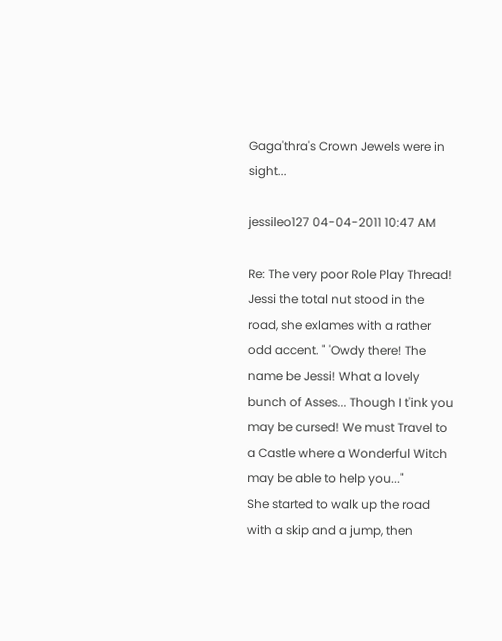Gaga'thra's Crown Jewels were in sight...

jessileo127 04-04-2011 10:47 AM

Re: The very poor Role Play Thread!
Jessi the total nut stood in the road, she exlames with a rather odd accent. " 'Owdy there! The name be Jessi! What a lovely bunch of Asses... Though I t'ink you may be cursed! We must Travel to a Castle where a Wonderful Witch may be able to help you..."
She started to walk up the road with a skip and a jump, then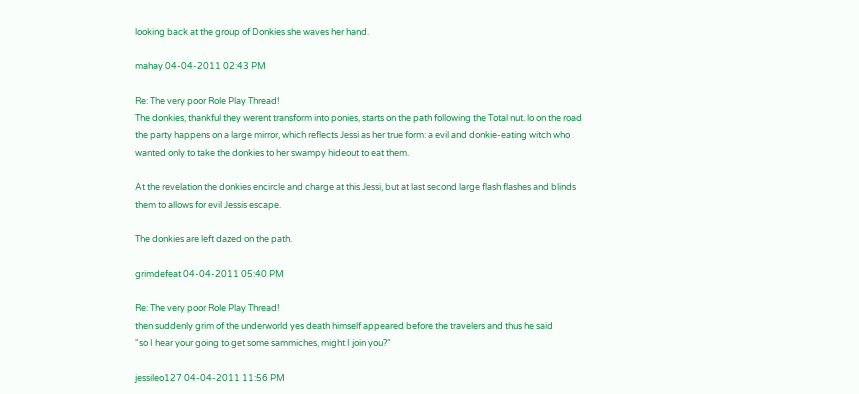looking back at the group of Donkies she waves her hand.

mahay 04-04-2011 02:43 PM

Re: The very poor Role Play Thread!
The donkies, thankful they werent transform into ponies, starts on the path following the Total nut. lo on the road the party happens on a large mirror, which reflects Jessi as her true form: a evil and donkie-eating witch who wanted only to take the donkies to her swampy hideout to eat them.

At the revelation the donkies encircle and charge at this Jessi, but at last second large flash flashes and blinds them to allows for evil Jessis escape.

The donkies are left dazed on the path.

grimdefeat 04-04-2011 05:40 PM

Re: The very poor Role Play Thread!
then suddenly grim of the underworld yes death himself appeared before the travelers and thus he said
"so I hear your going to get some sammiches, might I join you?"

jessileo127 04-04-2011 11:56 PM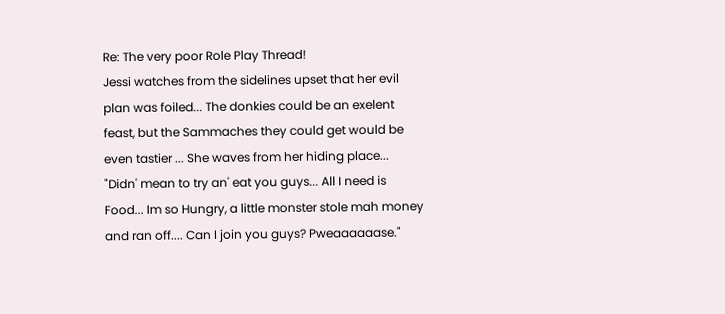Re: The very poor Role Play Thread!
Jessi watches from the sidelines upset that her evil plan was foiled... The donkies could be an exelent feast, but the Sammaches they could get would be even tastier ... She waves from her hiding place... "Didn' mean to try an' eat you guys... All I need is Food... Im so Hungry, a little monster stole mah money and ran off.... Can I join you guys? Pweaaaaaase."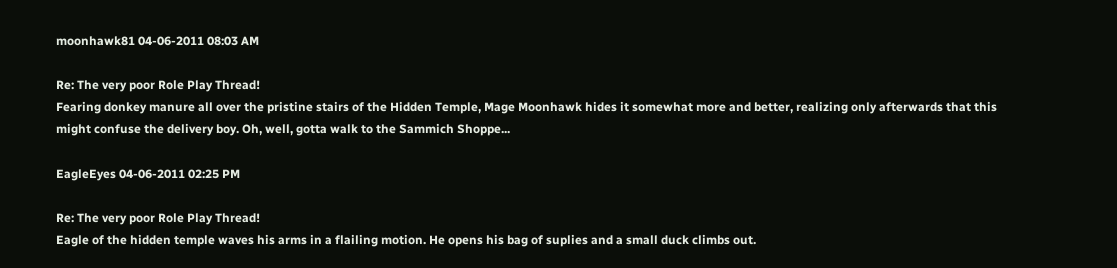moonhawk81 04-06-2011 08:03 AM

Re: The very poor Role Play Thread!
Fearing donkey manure all over the pristine stairs of the Hidden Temple, Mage Moonhawk hides it somewhat more and better, realizing only afterwards that this might confuse the delivery boy. Oh, well, gotta walk to the Sammich Shoppe...

EagleEyes 04-06-2011 02:25 PM

Re: The very poor Role Play Thread!
Eagle of the hidden temple waves his arms in a flailing motion. He opens his bag of suplies and a small duck climbs out.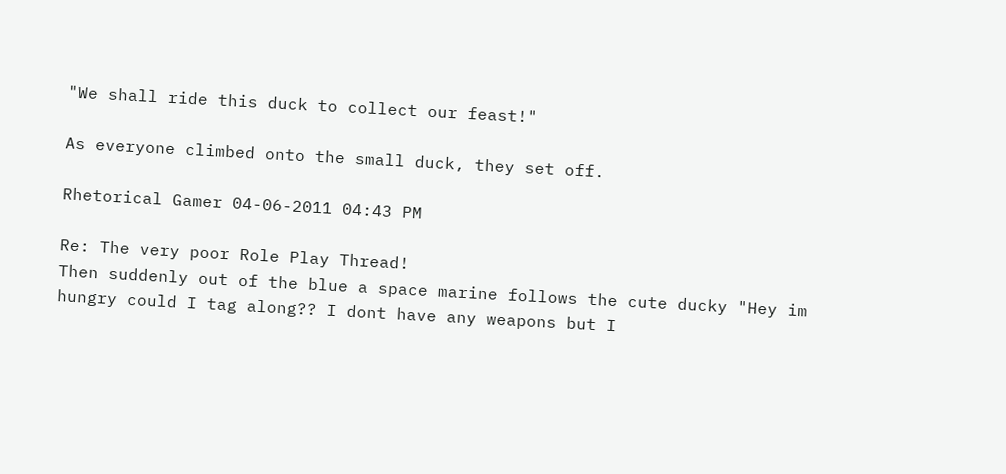"We shall ride this duck to collect our feast!"

As everyone climbed onto the small duck, they set off.

Rhetorical Gamer 04-06-2011 04:43 PM

Re: The very poor Role Play Thread!
Then suddenly out of the blue a space marine follows the cute ducky "Hey im hungry could I tag along?? I dont have any weapons but I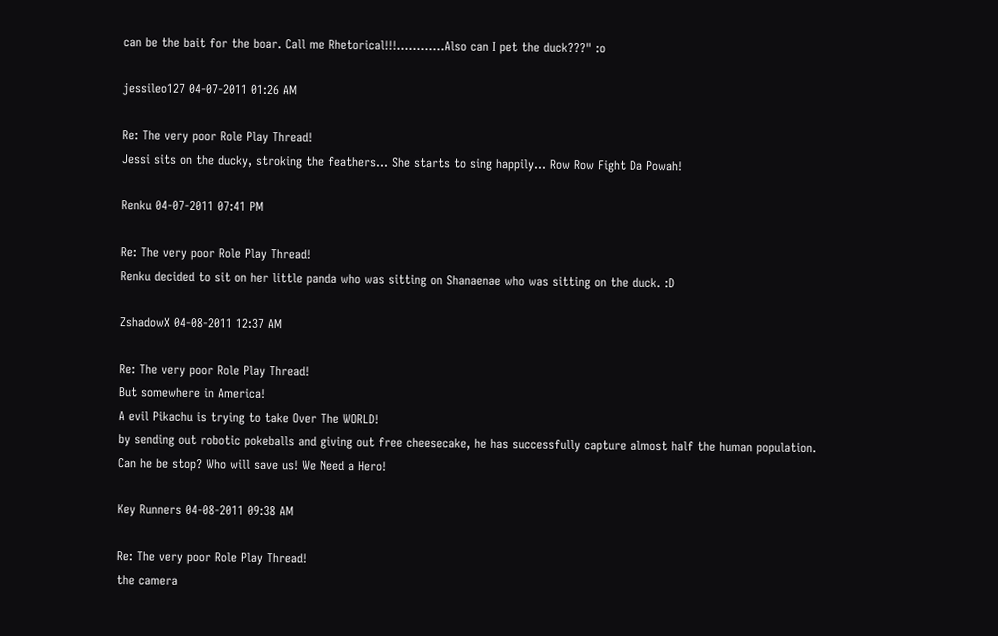can be the bait for the boar. Call me Rhetorical!!!............Also can I pet the duck???" :o

jessileo127 04-07-2011 01:26 AM

Re: The very poor Role Play Thread!
Jessi sits on the ducky, stroking the feathers... She starts to sing happily... Row Row Fight Da Powah!

Renku 04-07-2011 07:41 PM

Re: The very poor Role Play Thread!
Renku decided to sit on her little panda who was sitting on Shanaenae who was sitting on the duck. :D

ZshadowX 04-08-2011 12:37 AM

Re: The very poor Role Play Thread!
But somewhere in America!
A evil Pikachu is trying to take Over The WORLD!
by sending out robotic pokeballs and giving out free cheesecake, he has successfully capture almost half the human population.
Can he be stop? Who will save us! We Need a Hero!

Key Runners 04-08-2011 09:38 AM

Re: The very poor Role Play Thread!
the camera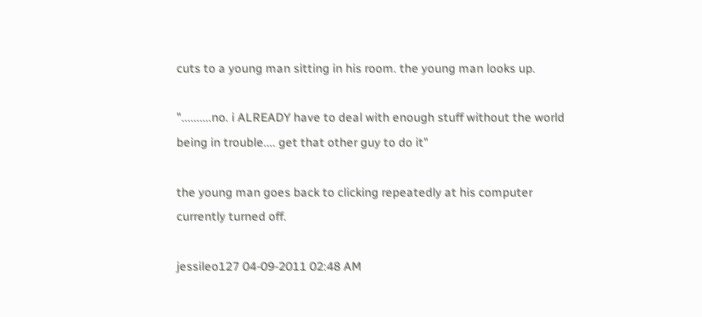cuts to a young man sitting in his room. the young man looks up.

"..........no. i ALREADY have to deal with enough stuff without the world being in trouble.... get that other guy to do it"

the young man goes back to clicking repeatedly at his computer currently turned off.

jessileo127 04-09-2011 02:48 AM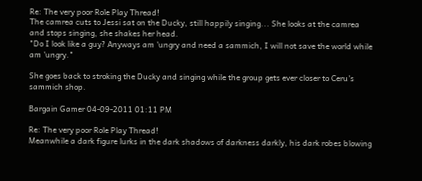Re: The very poor Role Play Thread!
The camrea cuts to Jessi sat on the Ducky, still happily singing... She looks at the camrea and stops singing, she shakes her head.
"Do I look like a guy? Anyways am 'ungry and need a sammich, I will not save the world while am 'ungry."

She goes back to stroking the Ducky and singing while the group gets ever closer to Ceru's sammich shop.

Bargain Gamer 04-09-2011 01:11 PM

Re: The very poor Role Play Thread!
Meanwhile a dark figure lurks in the dark shadows of darkness darkly, his dark robes blowing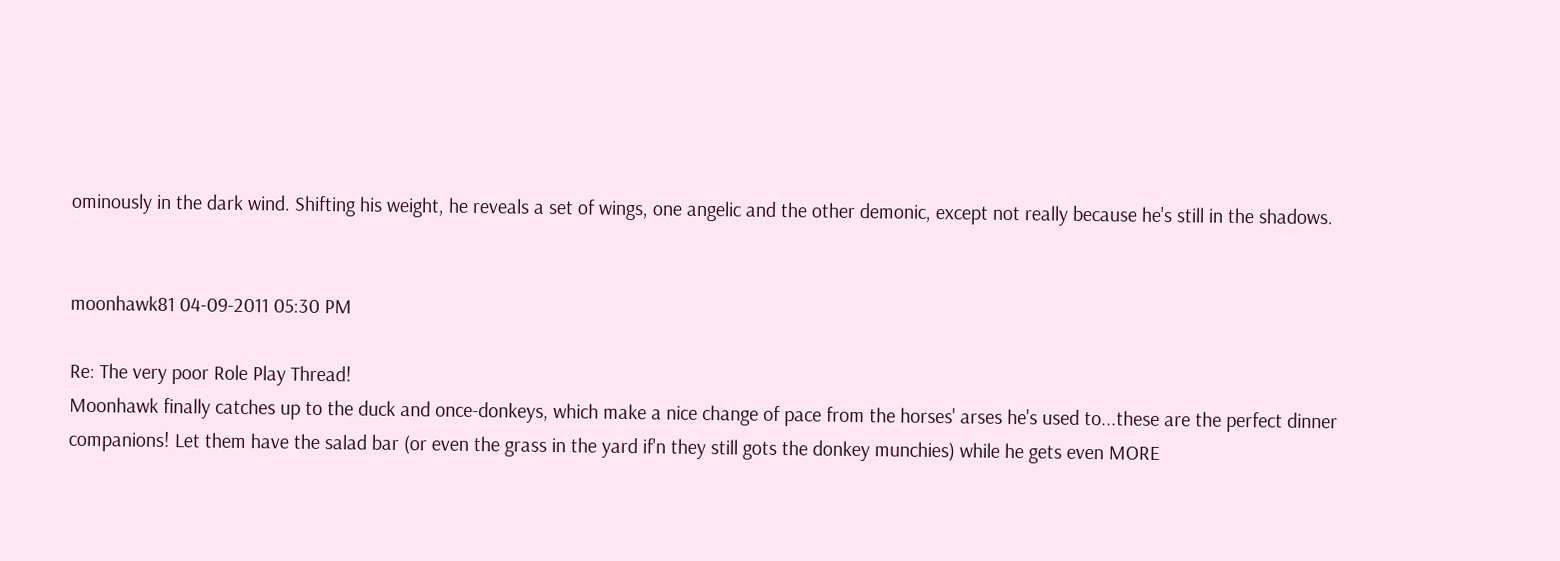ominously in the dark wind. Shifting his weight, he reveals a set of wings, one angelic and the other demonic, except not really because he's still in the shadows.


moonhawk81 04-09-2011 05:30 PM

Re: The very poor Role Play Thread!
Moonhawk finally catches up to the duck and once-donkeys, which make a nice change of pace from the horses' arses he's used to...these are the perfect dinner companions! Let them have the salad bar (or even the grass in the yard if'n they still gots the donkey munchies) while he gets even MORE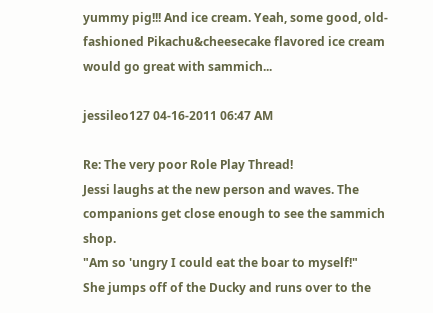yummy pig!!! And ice cream. Yeah, some good, old-fashioned Pikachu&cheesecake flavored ice cream would go great with sammich...

jessileo127 04-16-2011 06:47 AM

Re: The very poor Role Play Thread!
Jessi laughs at the new person and waves. The companions get close enough to see the sammich shop.
"Am so 'ungry I could eat the boar to myself!"
She jumps off of the Ducky and runs over to the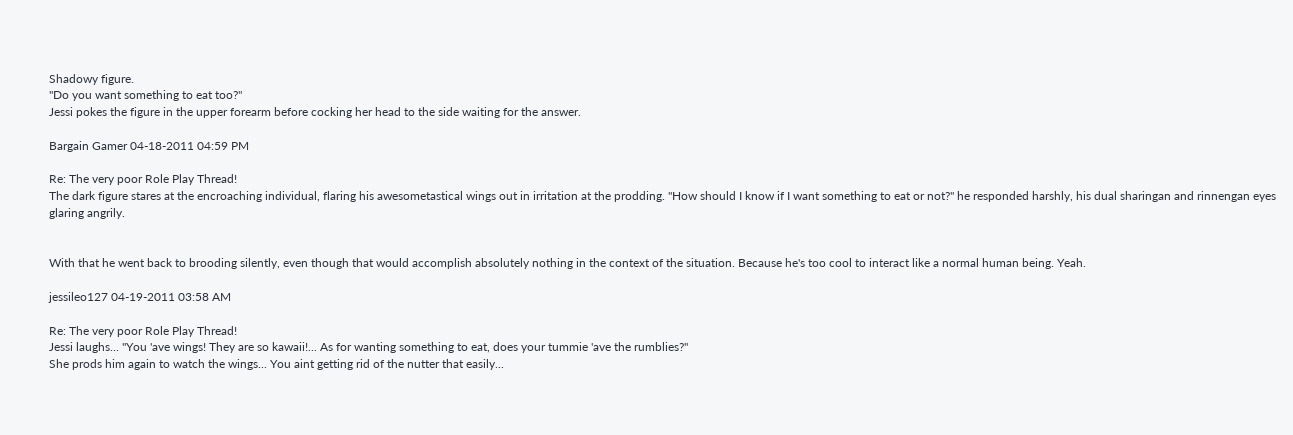Shadowy figure.
"Do you want something to eat too?"
Jessi pokes the figure in the upper forearm before cocking her head to the side waiting for the answer.

Bargain Gamer 04-18-2011 04:59 PM

Re: The very poor Role Play Thread!
The dark figure stares at the encroaching individual, flaring his awesometastical wings out in irritation at the prodding. "How should I know if I want something to eat or not?" he responded harshly, his dual sharingan and rinnengan eyes glaring angrily.


With that he went back to brooding silently, even though that would accomplish absolutely nothing in the context of the situation. Because he's too cool to interact like a normal human being. Yeah.

jessileo127 04-19-2011 03:58 AM

Re: The very poor Role Play Thread!
Jessi laughs... "You 'ave wings! They are so kawaii!... As for wanting something to eat, does your tummie 'ave the rumblies?"
She prods him again to watch the wings... You aint getting rid of the nutter that easily...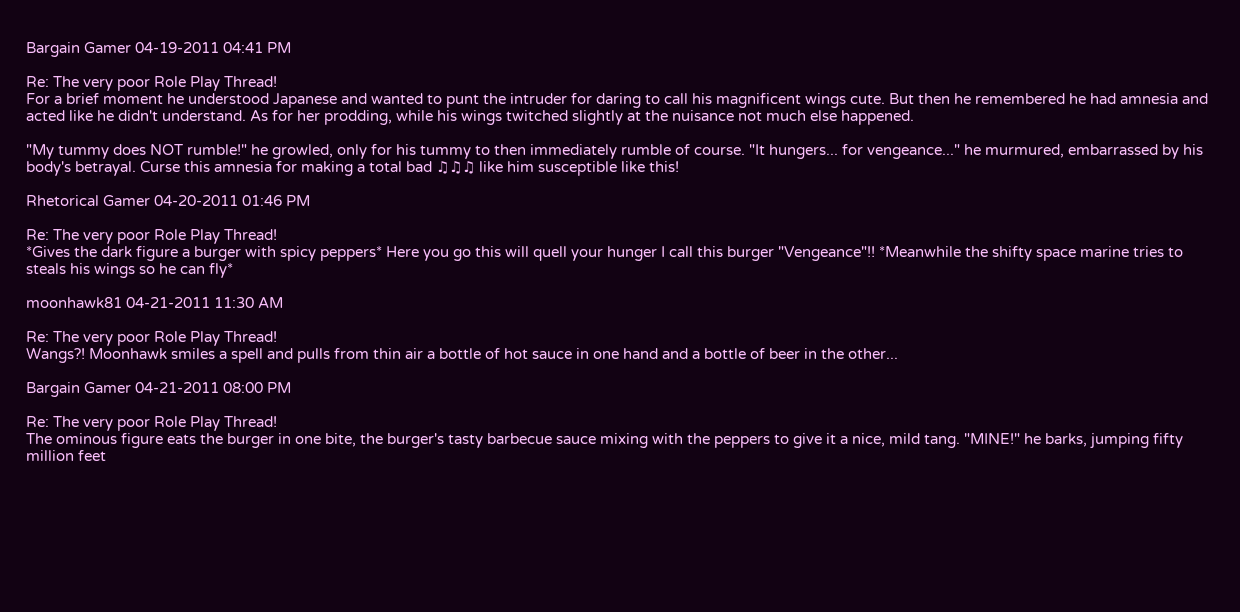Bargain Gamer 04-19-2011 04:41 PM

Re: The very poor Role Play Thread!
For a brief moment he understood Japanese and wanted to punt the intruder for daring to call his magnificent wings cute. But then he remembered he had amnesia and acted like he didn't understand. As for her prodding, while his wings twitched slightly at the nuisance not much else happened.

"My tummy does NOT rumble!" he growled, only for his tummy to then immediately rumble of course. "It hungers... for vengeance..." he murmured, embarrassed by his body's betrayal. Curse this amnesia for making a total bad ♫♫♫ like him susceptible like this!

Rhetorical Gamer 04-20-2011 01:46 PM

Re: The very poor Role Play Thread!
*Gives the dark figure a burger with spicy peppers* Here you go this will quell your hunger I call this burger "Vengeance"!! *Meanwhile the shifty space marine tries to steals his wings so he can fly*

moonhawk81 04-21-2011 11:30 AM

Re: The very poor Role Play Thread!
Wangs?! Moonhawk smiles a spell and pulls from thin air a bottle of hot sauce in one hand and a bottle of beer in the other...

Bargain Gamer 04-21-2011 08:00 PM

Re: The very poor Role Play Thread!
The ominous figure eats the burger in one bite, the burger's tasty barbecue sauce mixing with the peppers to give it a nice, mild tang. "MINE!" he barks, jumping fifty million feet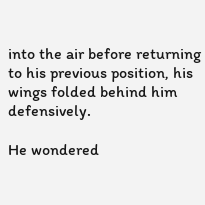into the air before returning to his previous position, his wings folded behind him defensively.

He wondered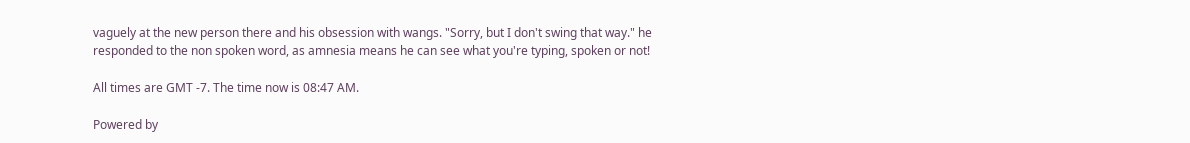vaguely at the new person there and his obsession with wangs. "Sorry, but I don't swing that way." he responded to the non spoken word, as amnesia means he can see what you're typing, spoken or not!

All times are GMT -7. The time now is 08:47 AM.

Powered by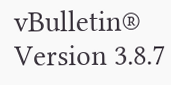vBulletin® Version 3.8.7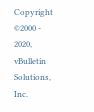Copyright ©2000 - 2020, vBulletin Solutions, Inc.